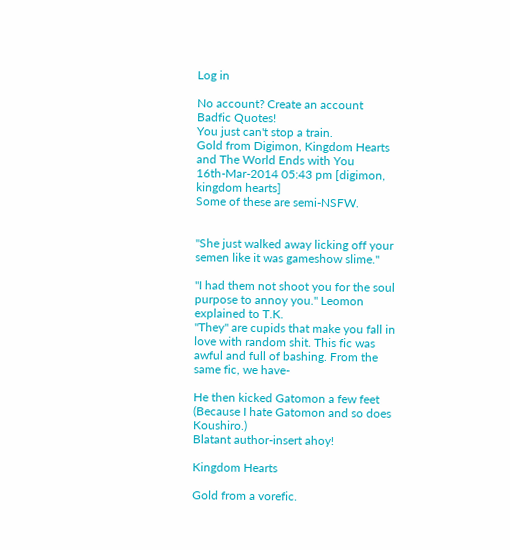Log in

No account? Create an account
Badfic Quotes!
You just can't stop a train.
Gold from Digimon, Kingdom Hearts and The World Ends with You
16th-Mar-2014 05:43 pm [digimon, kingdom hearts]
Some of these are semi-NSFW.


"She just walked away licking off your semen like it was gameshow slime."

"I had them not shoot you for the soul purpose to annoy you." Leomon explained to T.K.
"They" are cupids that make you fall in love with random shit. This fic was awful and full of bashing. From the same fic, we have-

He then kicked Gatomon a few feet (Because I hate Gatomon and so does Koushiro.)
Blatant author-insert ahoy!

Kingdom Hearts

Gold from a vorefic.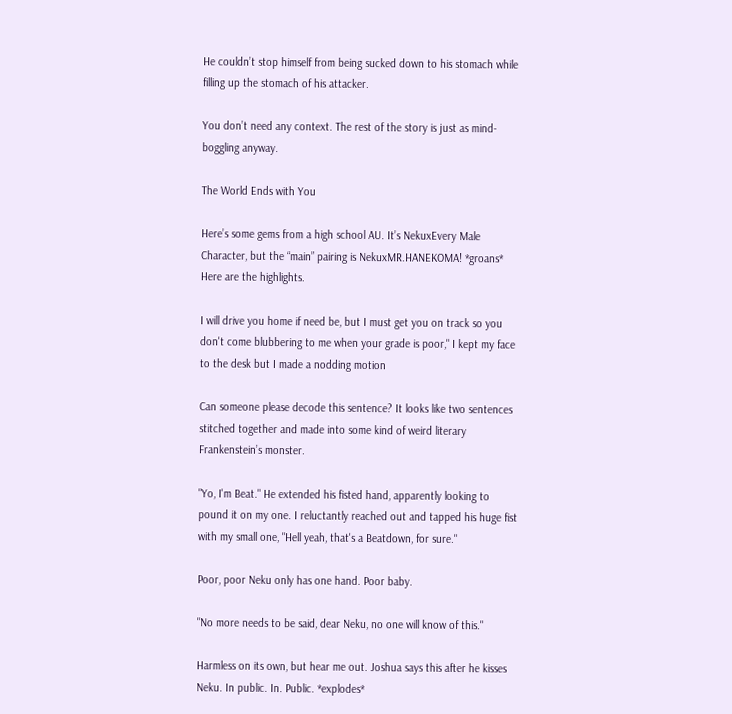He couldn’t stop himself from being sucked down to his stomach while filling up the stomach of his attacker.

You don’t need any context. The rest of the story is just as mind-boggling anyway.

The World Ends with You

Here’s some gems from a high school AU. It’s NekuxEvery Male Character, but the “main” pairing is NekuxMR.HANEKOMA! *groans*
Here are the highlights.

I will drive you home if need be, but I must get you on track so you don't come blubbering to me when your grade is poor," I kept my face to the desk but I made a nodding motion

Can someone please decode this sentence? It looks like two sentences stitched together and made into some kind of weird literary Frankenstein’s monster.

"Yo, I'm Beat." He extended his fisted hand, apparently looking to pound it on my one. I reluctantly reached out and tapped his huge fist with my small one, "Hell yeah, that's a Beatdown, for sure."

Poor, poor Neku only has one hand. Poor baby.

"No more needs to be said, dear Neku, no one will know of this."

Harmless on its own, but hear me out. Joshua says this after he kisses Neku. In public. In. Public. *explodes*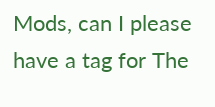Mods, can I please have a tag for The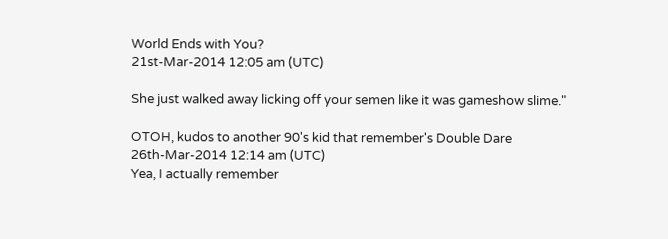World Ends with You?
21st-Mar-2014 12:05 am (UTC)

She just walked away licking off your semen like it was gameshow slime."

OTOH, kudos to another 90's kid that remember's Double Dare
26th-Mar-2014 12:14 am (UTC)
Yea, I actually remember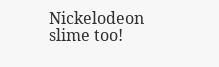Nickelodeon slime too!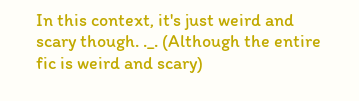In this context, it's just weird and scary though. ._. (Although the entire fic is weird and scary)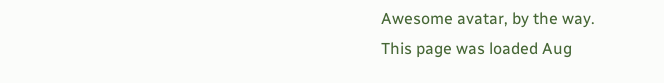Awesome avatar, by the way.
This page was loaded Aug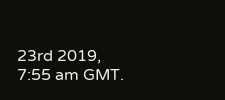23rd 2019, 7:55 am GMT.